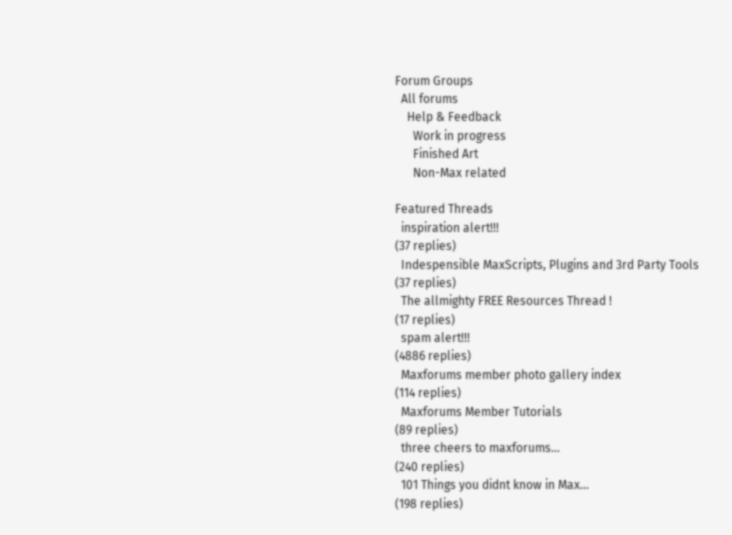Forum Groups
  All forums
    Help & Feedback
      Work in progress
      Finished Art
      Non-Max related

Featured Threads
  inspiration alert!!!
(37 replies)
  Indespensible MaxScripts, Plugins and 3rd Party Tools
(37 replies)
  The allmighty FREE Resources Thread !
(17 replies)
  spam alert!!!
(4886 replies)
  Maxforums member photo gallery index
(114 replies)
  Maxforums Member Tutorials
(89 replies)
  three cheers to maxforums...
(240 replies)
  101 Things you didnt know in Max...
(198 replies)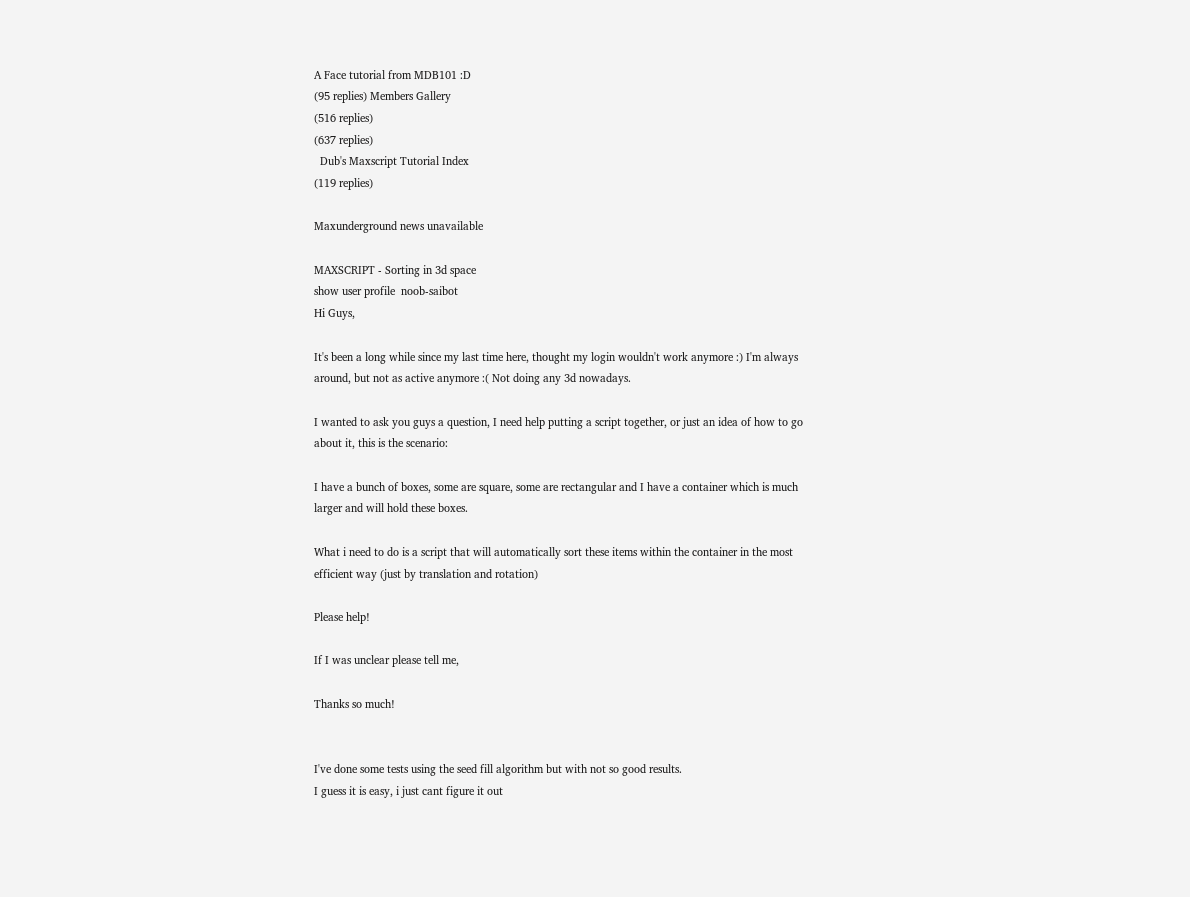A Face tutorial from MDB101 :D
(95 replies) Members Gallery
(516 replies)
(637 replies)
  Dub's Maxscript Tutorial Index
(119 replies)

Maxunderground news unavailable

MAXSCRIPT - Sorting in 3d space
show user profile  noob-saibot
Hi Guys,

It's been a long while since my last time here, thought my login wouldn't work anymore :) I'm always around, but not as active anymore :( Not doing any 3d nowadays.

I wanted to ask you guys a question, I need help putting a script together, or just an idea of how to go about it, this is the scenario:

I have a bunch of boxes, some are square, some are rectangular and I have a container which is much larger and will hold these boxes.

What i need to do is a script that will automatically sort these items within the container in the most efficient way (just by translation and rotation)

Please help!

If I was unclear please tell me,

Thanks so much!


I've done some tests using the seed fill algorithm but with not so good results.
I guess it is easy, i just cant figure it out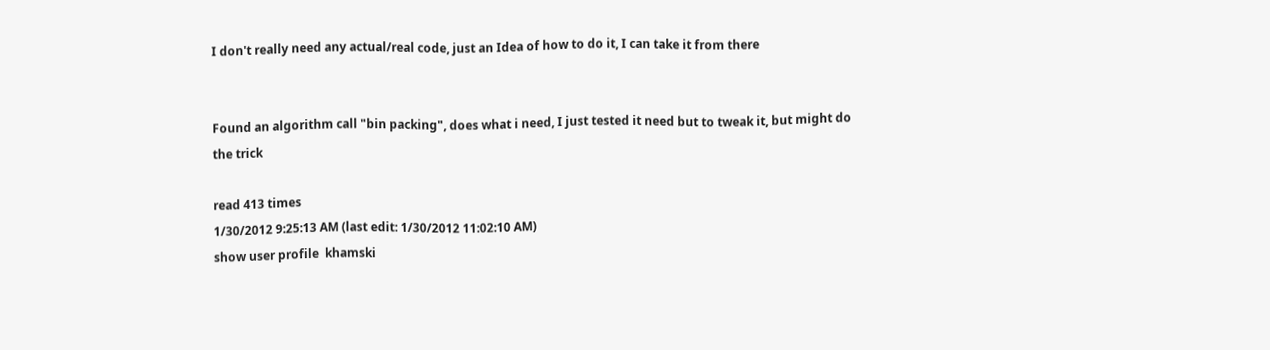I don't really need any actual/real code, just an Idea of how to do it, I can take it from there


Found an algorithm call "bin packing", does what i need, I just tested it need but to tweak it, but might do the trick

read 413 times
1/30/2012 9:25:13 AM (last edit: 1/30/2012 11:02:10 AM)
show user profile  khamski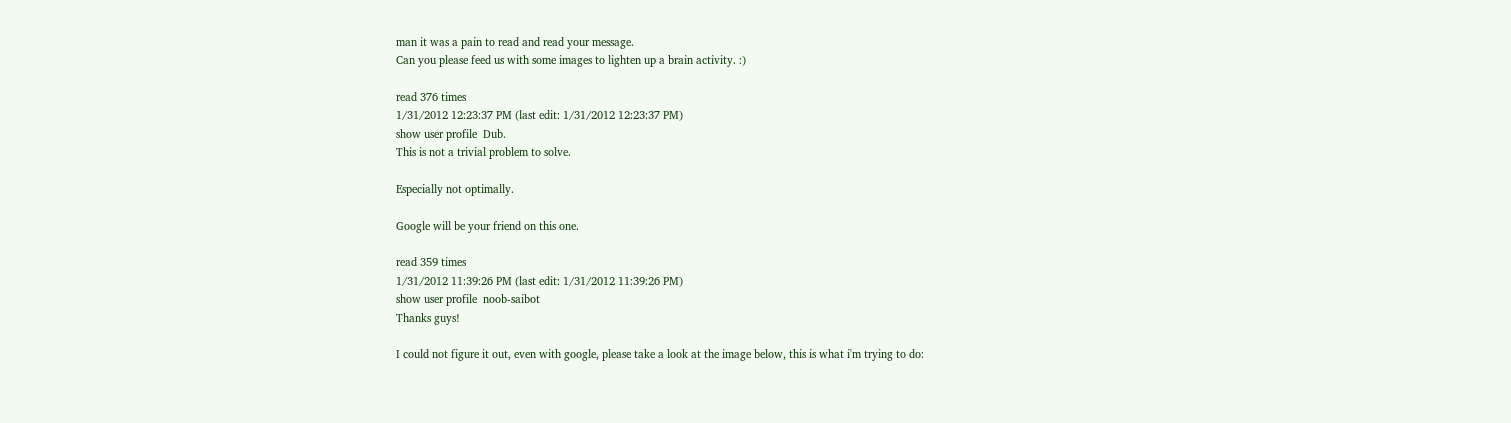man it was a pain to read and read your message.
Can you please feed us with some images to lighten up a brain activity. :)

read 376 times
1/31/2012 12:23:37 PM (last edit: 1/31/2012 12:23:37 PM)
show user profile  Dub.
This is not a trivial problem to solve.

Especially not optimally.

Google will be your friend on this one.

read 359 times
1/31/2012 11:39:26 PM (last edit: 1/31/2012 11:39:26 PM)
show user profile  noob-saibot
Thanks guys!

I could not figure it out, even with google, please take a look at the image below, this is what i'm trying to do: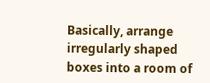Basically, arrange irregularly shaped boxes into a room of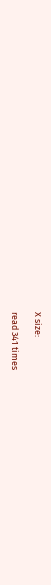X size:

read 341 times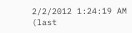2/2/2012 1:24:19 AM (last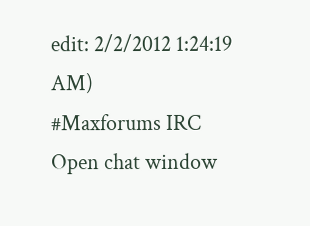edit: 2/2/2012 1:24:19 AM)
#Maxforums IRC
Open chat window